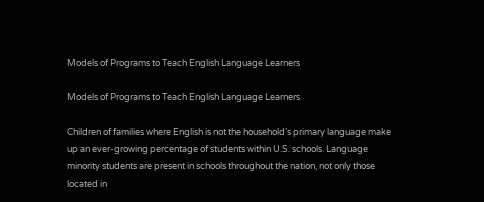Models of Programs to Teach English Language Learners

Models of Programs to Teach English Language Learners

Children of families where English is not the household’s primary language make up an ever-growing percentage of students within U.S. schools. Language minority students are present in schools throughout the nation, not only those located in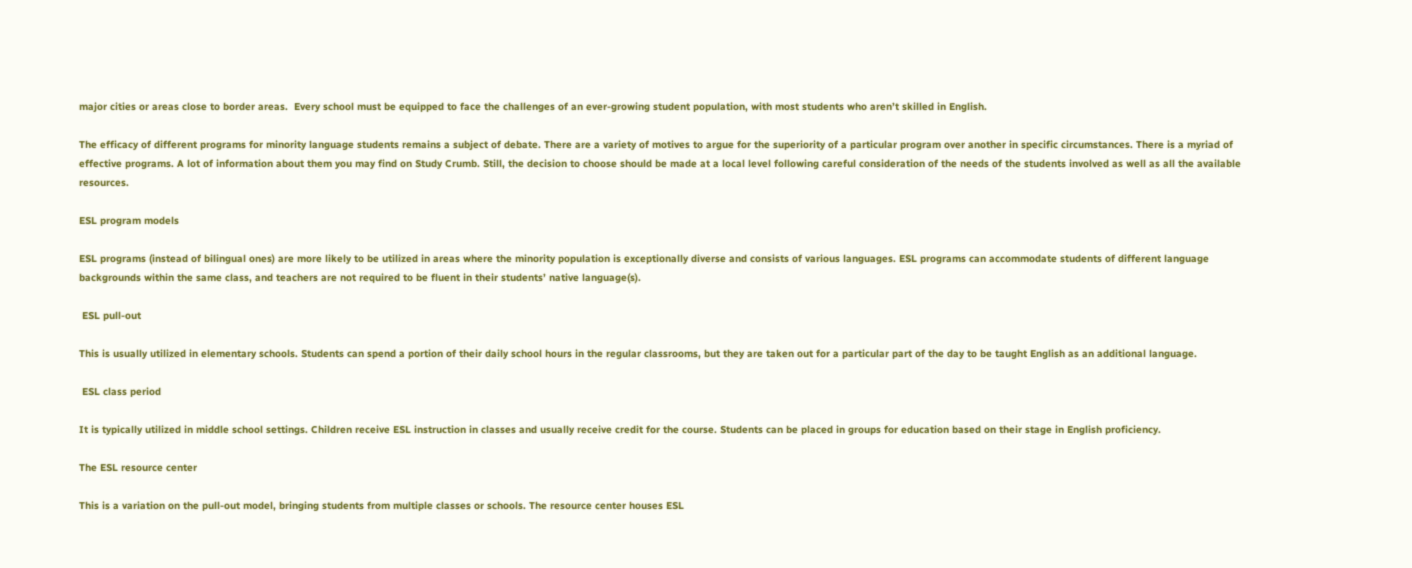major cities or areas close to border areas.  Every school must be equipped to face the challenges of an ever-growing student population, with most students who aren’t skilled in English.

The efficacy of different programs for minority language students remains a subject of debate. There are a variety of motives to argue for the superiority of a particular program over another in specific circumstances. There is a myriad of effective programs. A lot of information about them you may find on Study Crumb. Still, the decision to choose should be made at a local level following careful consideration of the needs of the students involved as well as all the available resources.

ESL program models

ESL programs (instead of bilingual ones) are more likely to be utilized in areas where the minority population is exceptionally diverse and consists of various languages. ESL programs can accommodate students of different language backgrounds within the same class, and teachers are not required to be fluent in their students’ native language(s).

 ESL pull-out

This is usually utilized in elementary schools. Students can spend a portion of their daily school hours in the regular classrooms, but they are taken out for a particular part of the day to be taught English as an additional language.

 ESL class period

It is typically utilized in middle school settings. Children receive ESL instruction in classes and usually receive credit for the course. Students can be placed in groups for education based on their stage in English proficiency.

The ESL resource center

This is a variation on the pull-out model, bringing students from multiple classes or schools. The resource center houses ESL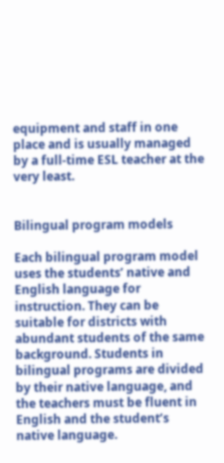equipment and staff in one place and is usually managed by a full-time ESL teacher at the very least.


Bilingual program models

Each bilingual program model uses the students’ native and English language for instruction. They can be suitable for districts with abundant students of the same background. Students in bilingual programs are divided by their native language, and the teachers must be fluent in English and the student’s native language.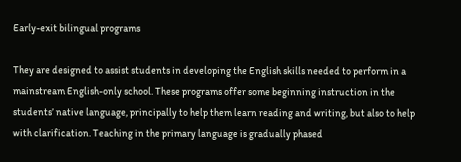Early-exit bilingual programs

They are designed to assist students in developing the English skills needed to perform in a mainstream English-only school. These programs offer some beginning instruction in the students’ native language, principally to help them learn reading and writing, but also to help with clarification. Teaching in the primary language is gradually phased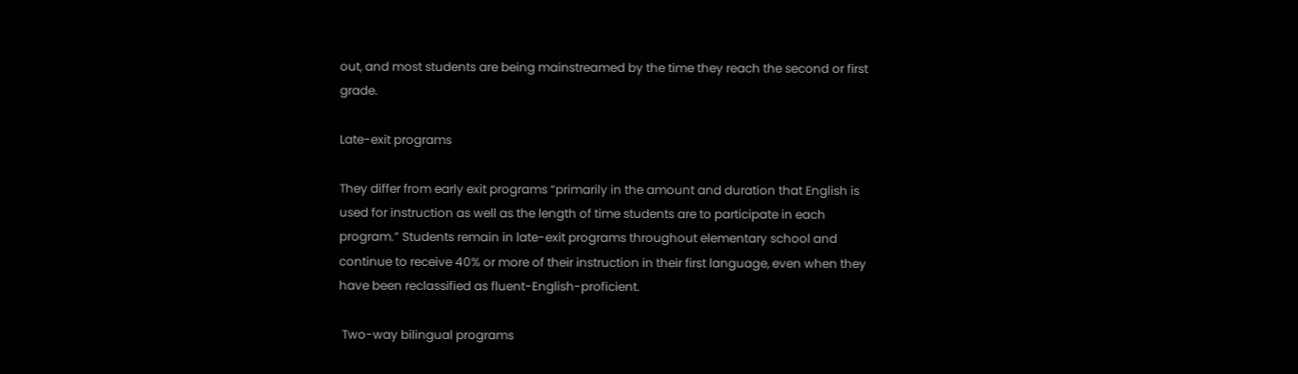out, and most students are being mainstreamed by the time they reach the second or first grade.

Late-exit programs

They differ from early exit programs “primarily in the amount and duration that English is used for instruction as well as the length of time students are to participate in each program.” Students remain in late-exit programs throughout elementary school and continue to receive 40% or more of their instruction in their first language, even when they have been reclassified as fluent-English-proficient.

 Two-way bilingual programs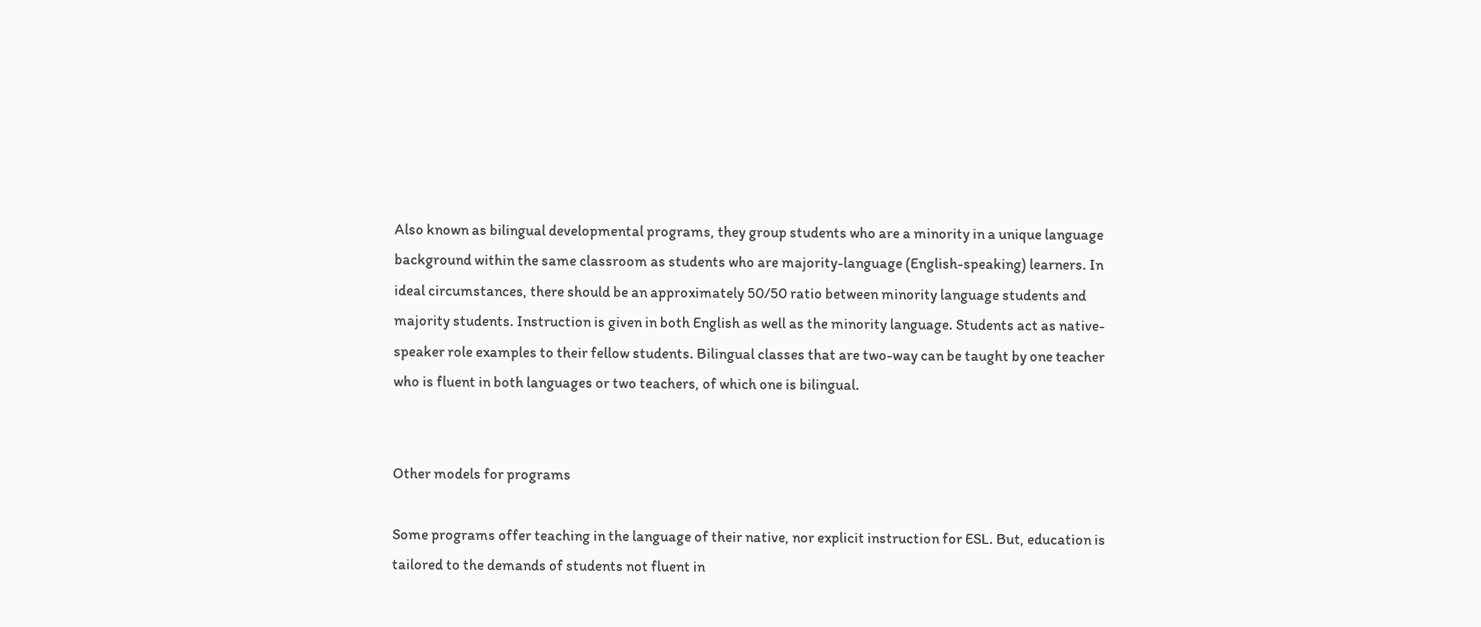Also known as bilingual developmental programs, they group students who are a minority in a unique language background within the same classroom as students who are majority-language (English-speaking) learners. In ideal circumstances, there should be an approximately 50/50 ratio between minority language students and majority students. Instruction is given in both English as well as the minority language. Students act as native-speaker role examples to their fellow students. Bilingual classes that are two-way can be taught by one teacher who is fluent in both languages or two teachers, of which one is bilingual.


Other models for programs

Some programs offer teaching in the language of their native, nor explicit instruction for ESL. But, education is tailored to the demands of students not fluent in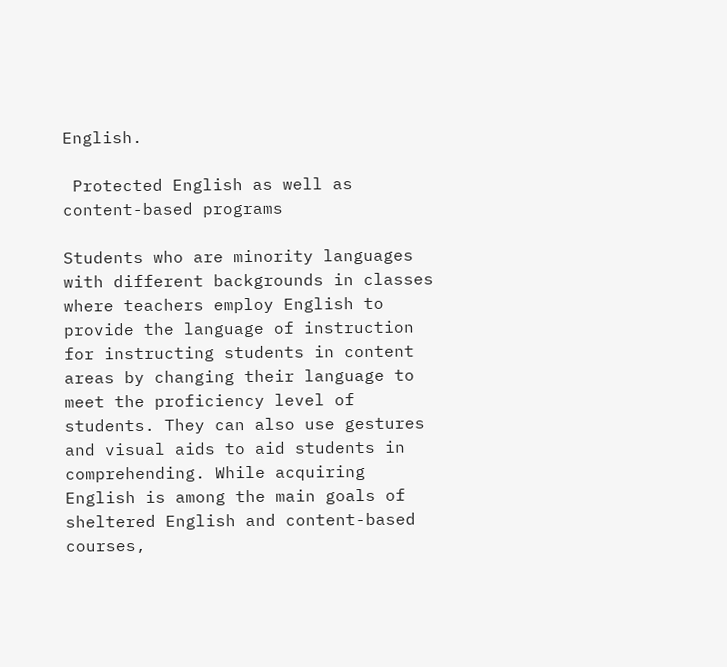English.

 Protected English as well as content-based programs

Students who are minority languages with different backgrounds in classes where teachers employ English to provide the language of instruction for instructing students in content areas by changing their language to meet the proficiency level of students. They can also use gestures and visual aids to aid students in comprehending. While acquiring English is among the main goals of sheltered English and content-based courses,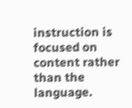instruction is focused on content rather than the language.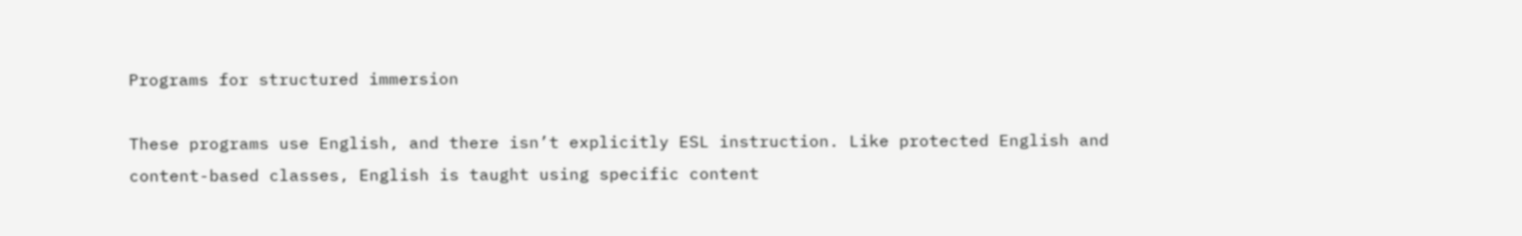Programs for structured immersion

These programs use English, and there isn’t explicitly ESL instruction. Like protected English and content-based classes, English is taught using specific content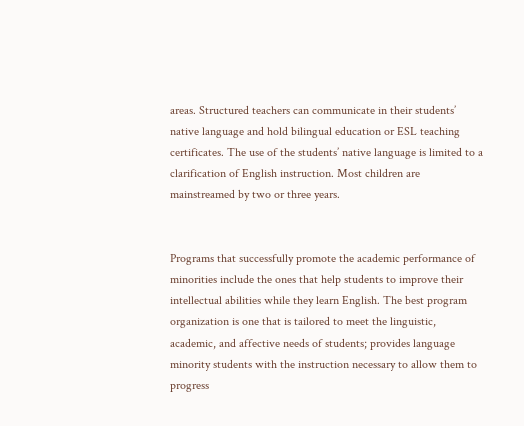areas. Structured teachers can communicate in their students’ native language and hold bilingual education or ESL teaching certificates. The use of the students’ native language is limited to a clarification of English instruction. Most children are mainstreamed by two or three years.


Programs that successfully promote the academic performance of minorities include the ones that help students to improve their intellectual abilities while they learn English. The best program organization is one that is tailored to meet the linguistic, academic, and affective needs of students; provides language minority students with the instruction necessary to allow them to progress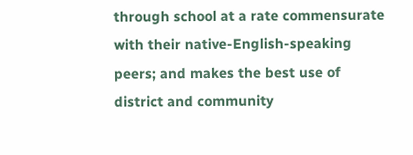through school at a rate commensurate with their native-English-speaking peers; and makes the best use of district and community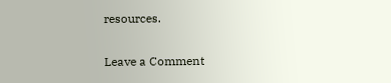resources.

Leave a Comment